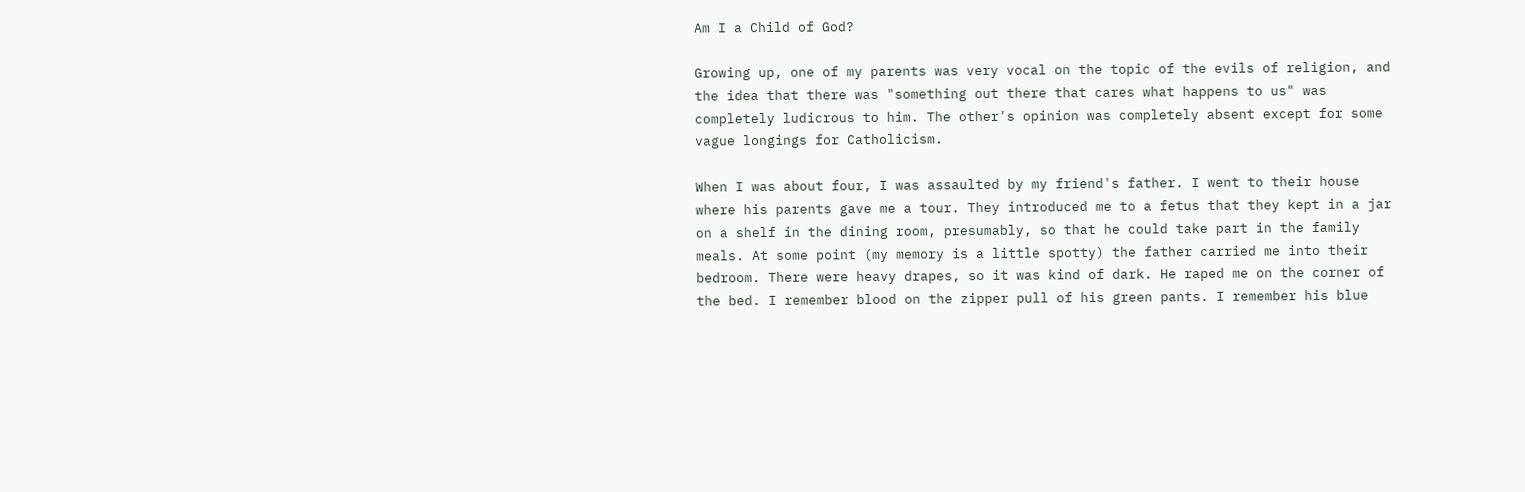Am I a Child of God?

Growing up, one of my parents was very vocal on the topic of the evils of religion, and the idea that there was "something out there that cares what happens to us" was completely ludicrous to him. The other's opinion was completely absent except for some vague longings for Catholicism.

When I was about four, I was assaulted by my friend's father. I went to their house where his parents gave me a tour. They introduced me to a fetus that they kept in a jar on a shelf in the dining room, presumably, so that he could take part in the family meals. At some point (my memory is a little spotty) the father carried me into their bedroom. There were heavy drapes, so it was kind of dark. He raped me on the corner of the bed. I remember blood on the zipper pull of his green pants. I remember his blue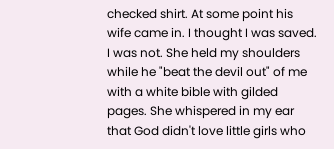checked shirt. At some point his wife came in. I thought I was saved. I was not. She held my shoulders while he "beat the devil out" of me with a white bible with gilded pages. She whispered in my ear that God didn't love little girls who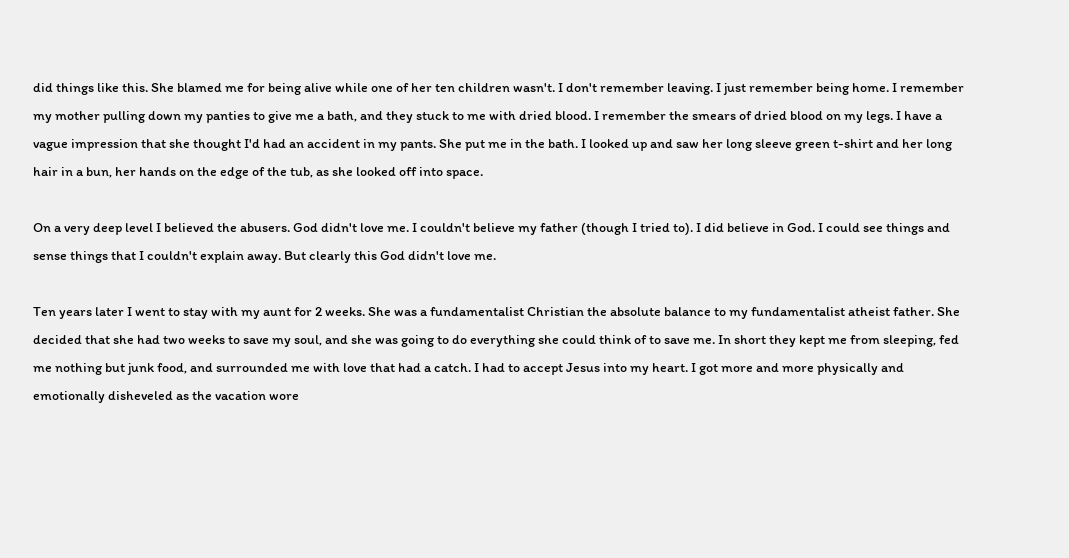did things like this. She blamed me for being alive while one of her ten children wasn't. I don't remember leaving. I just remember being home. I remember my mother pulling down my panties to give me a bath, and they stuck to me with dried blood. I remember the smears of dried blood on my legs. I have a vague impression that she thought I'd had an accident in my pants. She put me in the bath. I looked up and saw her long sleeve green t-shirt and her long hair in a bun, her hands on the edge of the tub, as she looked off into space.

On a very deep level I believed the abusers. God didn't love me. I couldn't believe my father (though I tried to). I did believe in God. I could see things and sense things that I couldn't explain away. But clearly this God didn't love me.

Ten years later I went to stay with my aunt for 2 weeks. She was a fundamentalist Christian the absolute balance to my fundamentalist atheist father. She decided that she had two weeks to save my soul, and she was going to do everything she could think of to save me. In short they kept me from sleeping, fed me nothing but junk food, and surrounded me with love that had a catch. I had to accept Jesus into my heart. I got more and more physically and emotionally disheveled as the vacation wore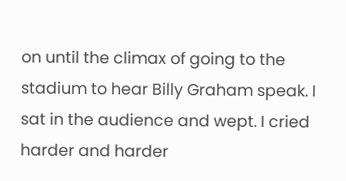on until the climax of going to the stadium to hear Billy Graham speak. I sat in the audience and wept. I cried harder and harder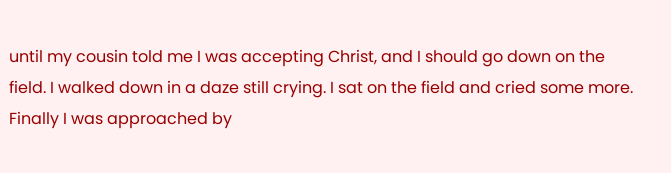until my cousin told me I was accepting Christ, and I should go down on the field. I walked down in a daze still crying. I sat on the field and cried some more. Finally I was approached by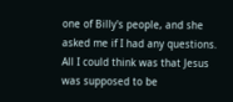one of Billy's people, and she asked me if I had any questions. All I could think was that Jesus was supposed to be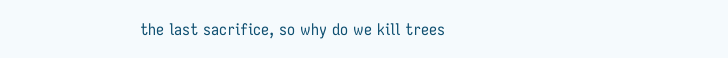the last sacrifice, so why do we kill trees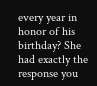every year in honor of his birthday? She had exactly the response you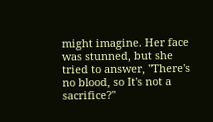might imagine. Her face was stunned, but she tried to answer, "There's no blood, so It's not a sacrifice?"